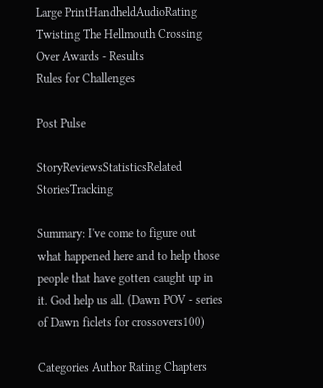Large PrintHandheldAudioRating
Twisting The Hellmouth Crossing Over Awards - Results
Rules for Challenges

Post Pulse

StoryReviewsStatisticsRelated StoriesTracking

Summary: I've come to figure out what happened here and to help those people that have gotten caught up in it. God help us all. (Dawn POV - series of Dawn ficlets for crossovers100)

Categories Author Rating Chapters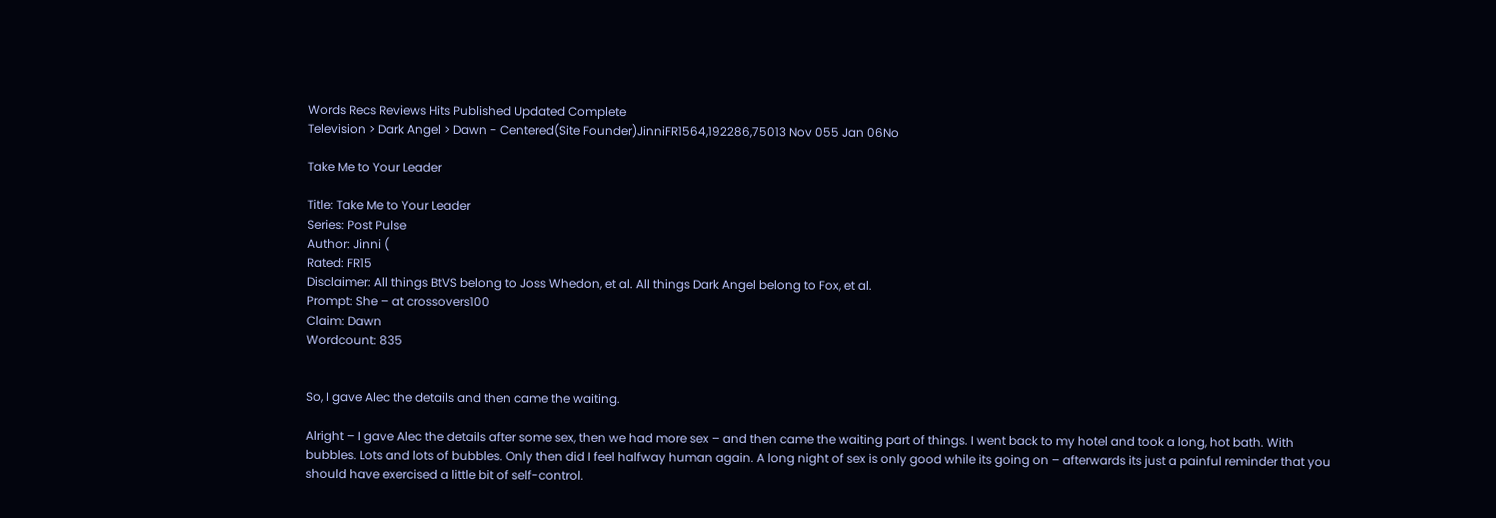Words Recs Reviews Hits Published Updated Complete
Television > Dark Angel > Dawn - Centered(Site Founder)JinniFR1564,192286,75013 Nov 055 Jan 06No

Take Me to Your Leader

Title: Take Me to Your Leader
Series: Post Pulse
Author: Jinni (
Rated: FR15
Disclaimer: All things BtVS belong to Joss Whedon, et al. All things Dark Angel belong to Fox, et al.
Prompt: She – at crossovers100
Claim: Dawn
Wordcount: 835


So, I gave Alec the details and then came the waiting.

Alright – I gave Alec the details after some sex, then we had more sex – and then came the waiting part of things. I went back to my hotel and took a long, hot bath. With bubbles. Lots and lots of bubbles. Only then did I feel halfway human again. A long night of sex is only good while its going on – afterwards its just a painful reminder that you should have exercised a little bit of self-control.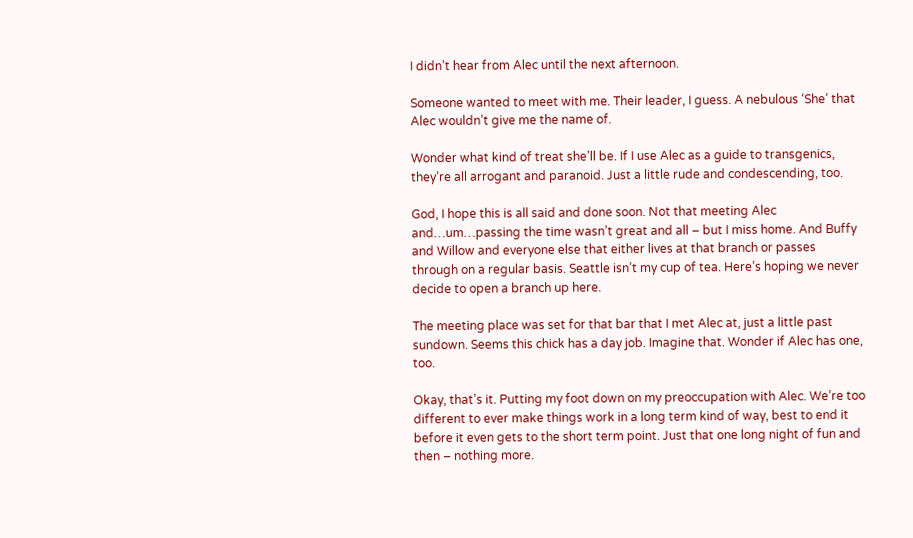I didn’t hear from Alec until the next afternoon.

Someone wanted to meet with me. Their leader, I guess. A nebulous ‘She’ that Alec wouldn’t give me the name of.

Wonder what kind of treat she’ll be. If I use Alec as a guide to transgenics, they’re all arrogant and paranoid. Just a little rude and condescending, too.

God, I hope this is all said and done soon. Not that meeting Alec and…um…passing the time wasn’t great and all – but I miss home. And Buffy and Willow and everyone else that either lives at that branch or passes through on a regular basis. Seattle isn’t my cup of tea. Here’s hoping we never decide to open a branch up here.

The meeting place was set for that bar that I met Alec at, just a little past sundown. Seems this chick has a day job. Imagine that. Wonder if Alec has one, too.

Okay, that’s it. Putting my foot down on my preoccupation with Alec. We’re too different to ever make things work in a long term kind of way, best to end it before it even gets to the short term point. Just that one long night of fun and then – nothing more.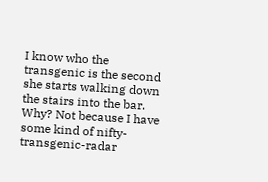I know who the transgenic is the second she starts walking down the stairs into the bar. Why? Not because I have some kind of nifty-transgenic-radar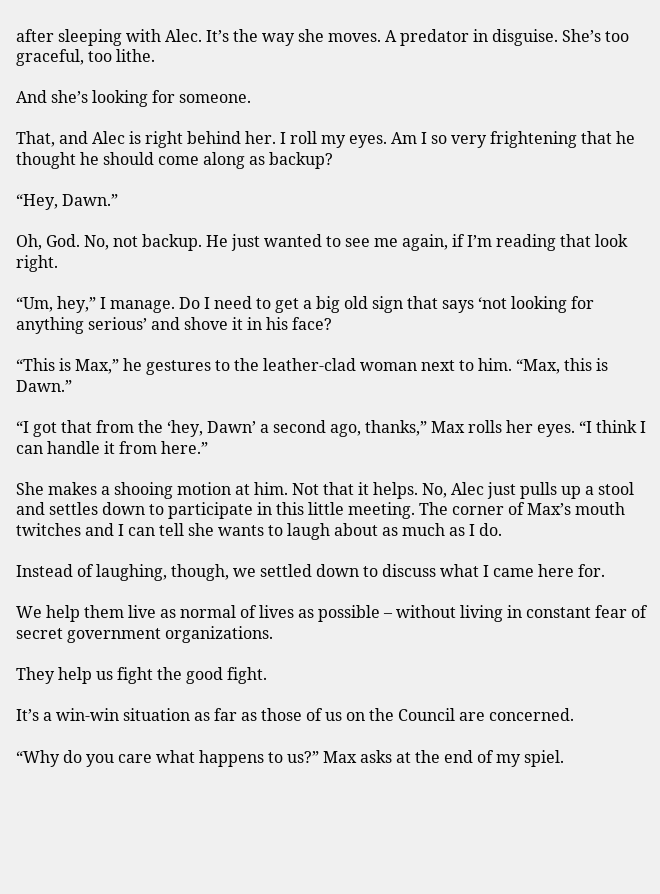after sleeping with Alec. It’s the way she moves. A predator in disguise. She’s too graceful, too lithe.

And she’s looking for someone.

That, and Alec is right behind her. I roll my eyes. Am I so very frightening that he thought he should come along as backup?

“Hey, Dawn.”

Oh, God. No, not backup. He just wanted to see me again, if I’m reading that look right.

“Um, hey,” I manage. Do I need to get a big old sign that says ‘not looking for anything serious’ and shove it in his face?

“This is Max,” he gestures to the leather-clad woman next to him. “Max, this is Dawn.”

“I got that from the ‘hey, Dawn’ a second ago, thanks,” Max rolls her eyes. “I think I can handle it from here.”

She makes a shooing motion at him. Not that it helps. No, Alec just pulls up a stool and settles down to participate in this little meeting. The corner of Max’s mouth twitches and I can tell she wants to laugh about as much as I do.

Instead of laughing, though, we settled down to discuss what I came here for.

We help them live as normal of lives as possible – without living in constant fear of secret government organizations.

They help us fight the good fight.

It’s a win-win situation as far as those of us on the Council are concerned.

“Why do you care what happens to us?” Max asks at the end of my spiel.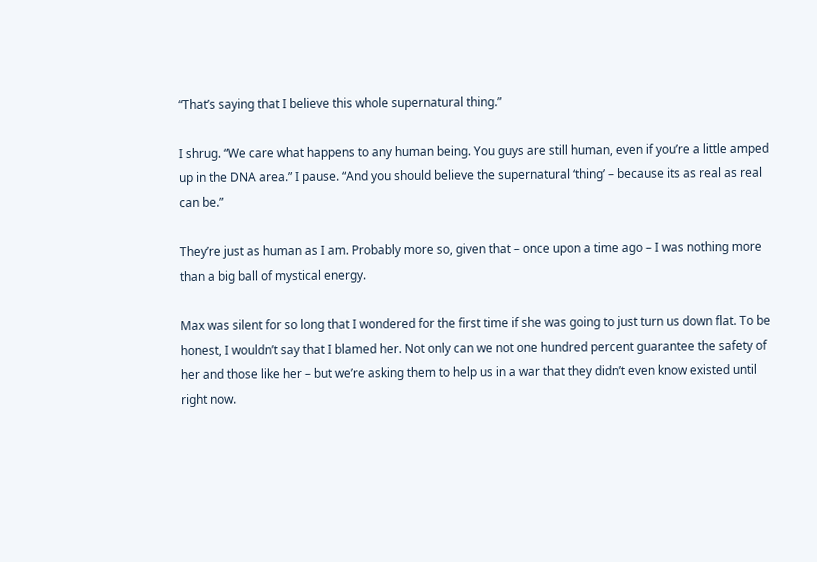“That’s saying that I believe this whole supernatural thing.”

I shrug. “We care what happens to any human being. You guys are still human, even if you’re a little amped up in the DNA area.” I pause. “And you should believe the supernatural ‘thing’ – because its as real as real can be.”

They’re just as human as I am. Probably more so, given that – once upon a time ago – I was nothing more than a big ball of mystical energy.

Max was silent for so long that I wondered for the first time if she was going to just turn us down flat. To be honest, I wouldn’t say that I blamed her. Not only can we not one hundred percent guarantee the safety of her and those like her – but we’re asking them to help us in a war that they didn’t even know existed until right now.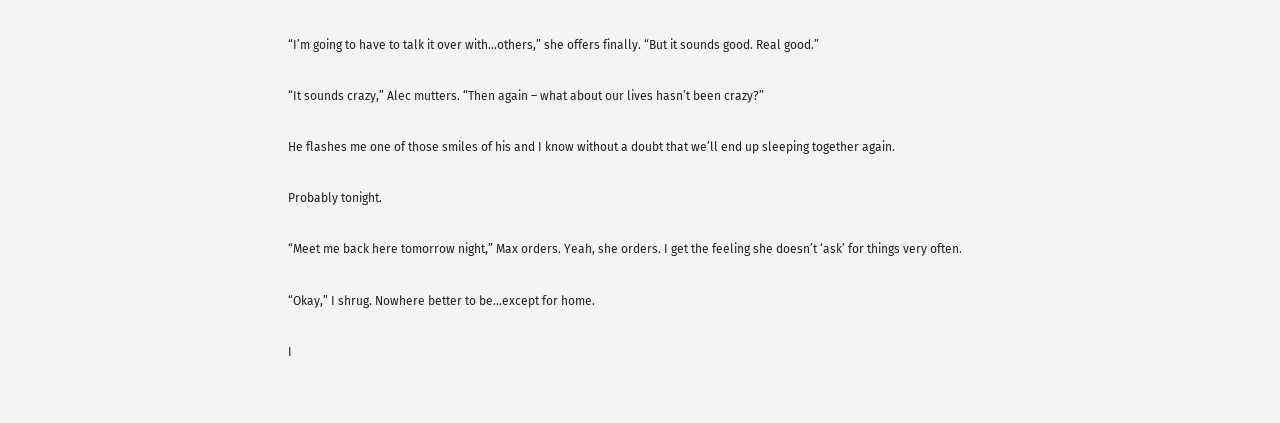“I’m going to have to talk it over with…others,” she offers finally. “But it sounds good. Real good.”

“It sounds crazy,” Alec mutters. “Then again – what about our lives hasn’t been crazy?”

He flashes me one of those smiles of his and I know without a doubt that we’ll end up sleeping together again.

Probably tonight.

“Meet me back here tomorrow night,” Max orders. Yeah, she orders. I get the feeling she doesn’t ‘ask’ for things very often.

“Okay,” I shrug. Nowhere better to be…except for home.

I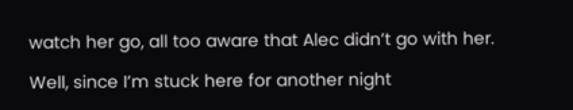watch her go, all too aware that Alec didn’t go with her.

Well, since I’m stuck here for another night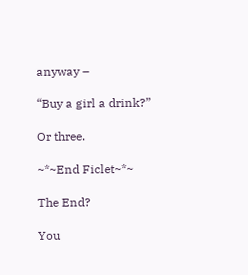anyway –

“Buy a girl a drink?”

Or three.

~*~End Ficlet~*~

The End?

You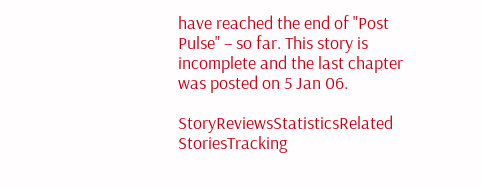have reached the end of "Post Pulse" – so far. This story is incomplete and the last chapter was posted on 5 Jan 06.

StoryReviewsStatisticsRelated StoriesTracking